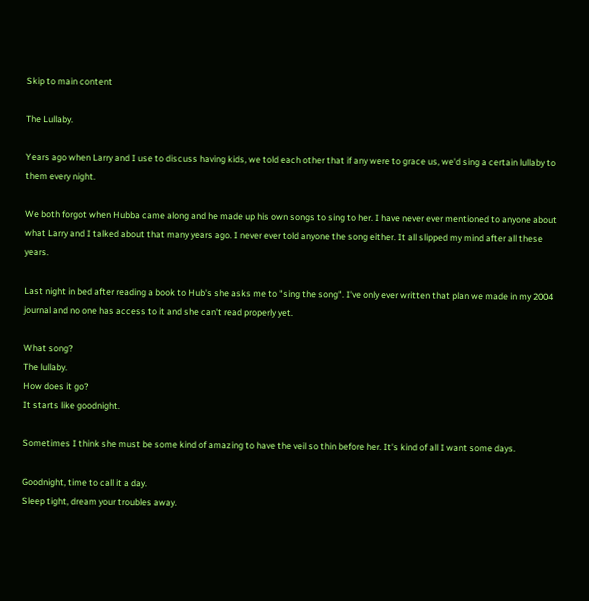Skip to main content

The Lullaby.

Years ago when Larry and I use to discuss having kids, we told each other that if any were to grace us, we'd sing a certain lullaby to them every night.

We both forgot when Hubba came along and he made up his own songs to sing to her. I have never ever mentioned to anyone about what Larry and I talked about that many years ago. I never ever told anyone the song either. It all slipped my mind after all these years.

Last night in bed after reading a book to Hub's she asks me to "sing the song". I've only ever written that plan we made in my 2004 journal and no one has access to it and she can't read properly yet.

What song?
The lullaby.
How does it go?
It starts like goodnight.

Sometimes I think she must be some kind of amazing to have the veil so thin before her. It's kind of all I want some days.

Goodnight, time to call it a day.
Sleep tight, dream your troubles away.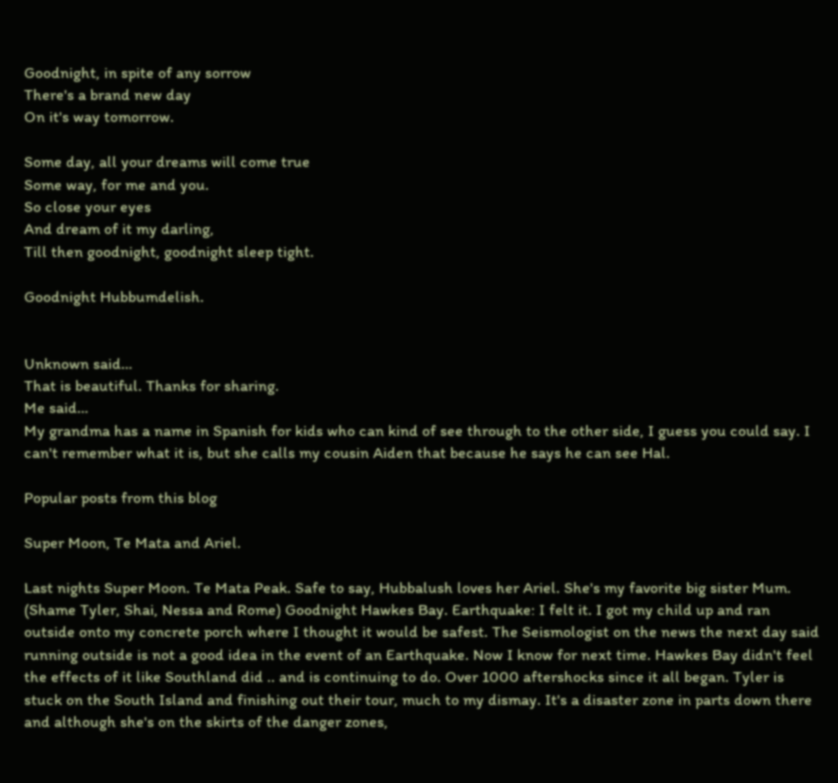Goodnight, in spite of any sorrow
There's a brand new day
On it's way tomorrow.

Some day, all your dreams will come true
Some way, for me and you.
So close your eyes
And dream of it my darling,
Till then goodnight, goodnight sleep tight.

Goodnight Hubbumdelish.


Unknown said…
That is beautiful. Thanks for sharing.
Me said…
My grandma has a name in Spanish for kids who can kind of see through to the other side, I guess you could say. I can't remember what it is, but she calls my cousin Aiden that because he says he can see Hal.

Popular posts from this blog

Super Moon, Te Mata and Ariel.

Last nights Super Moon. Te Mata Peak. Safe to say, Hubbalush loves her Ariel. She's my favorite big sister Mum. (Shame Tyler, Shai, Nessa and Rome) Goodnight Hawkes Bay. Earthquake: I felt it. I got my child up and ran outside onto my concrete porch where I thought it would be safest. The Seismologist on the news the next day said running outside is not a good idea in the event of an Earthquake. Now I know for next time. Hawkes Bay didn't feel the effects of it like Southland did .. and is continuing to do. Over 1000 aftershocks since it all began. Tyler is stuck on the South Island and finishing out their tour, much to my dismay. It's a disaster zone in parts down there and although she's on the skirts of the danger zones,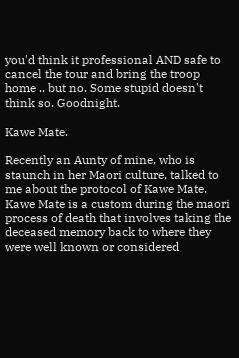you'd think it professional AND safe to cancel the tour and bring the troop home .. but no. Some stupid doesn't think so. Goodnight.

Kawe Mate.

Recently an Aunty of mine, who is staunch in her Maori culture, talked to me about the protocol of Kawe Mate. Kawe Mate is a custom during the maori process of death that involves taking the deceased memory back to where they were well known or considered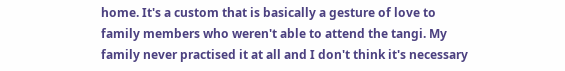home. It's a custom that is basically a gesture of love to family members who weren't able to attend the tangi. My family never practised it at all and I don't think it's necessary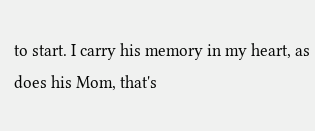to start. I carry his memory in my heart, as does his Mom, that's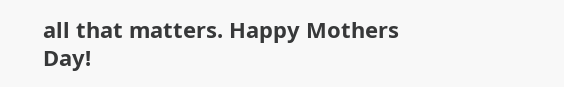all that matters. Happy Mothers Day!